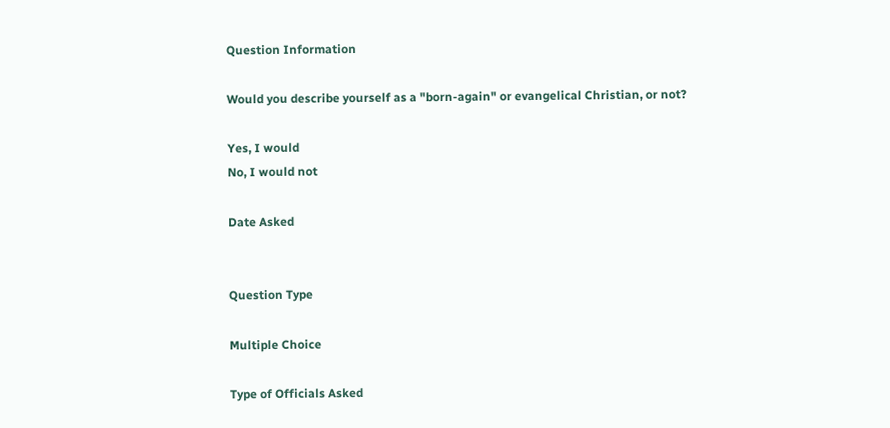Question Information

Would you describe yourself as a "born-again" or evangelical Christian, or not?

Yes, I would
No, I would not

Date Asked


Question Type

Multiple Choice

Type of Officials Asked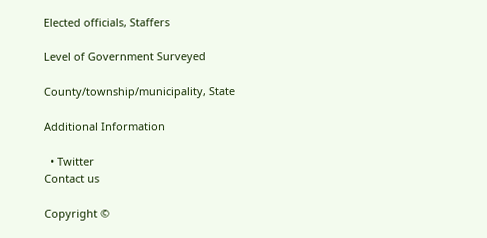Elected officials, Staffers

Level of Government Surveyed

County/township/municipality, State

Additional Information

  • Twitter
Contact us

Copyright ©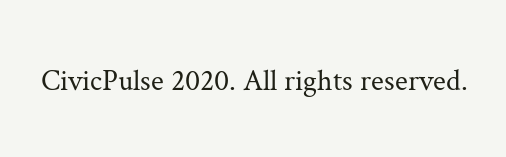CivicPulse 2020. All rights reserved.